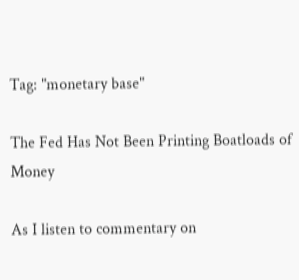Tag: "monetary base"

The Fed Has Not Been Printing Boatloads of Money

As I listen to commentary on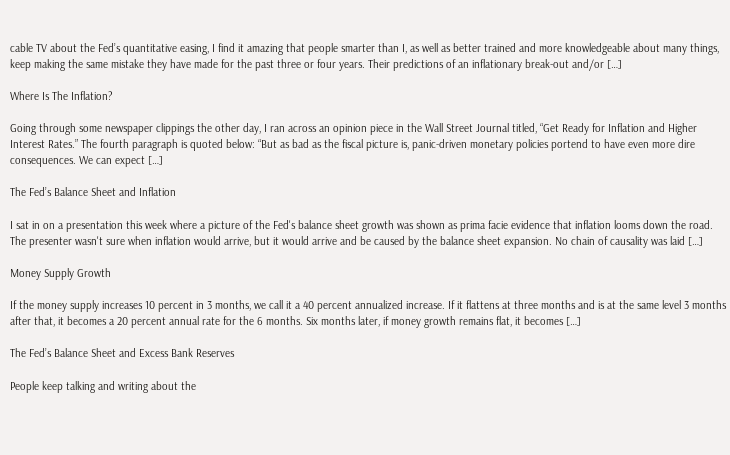cable TV about the Fed’s quantitative easing, I find it amazing that people smarter than I, as well as better trained and more knowledgeable about many things, keep making the same mistake they have made for the past three or four years. Their predictions of an inflationary break-out and/or […]

Where Is The Inflation?

Going through some newspaper clippings the other day, I ran across an opinion piece in the Wall Street Journal titled, “Get Ready for Inflation and Higher Interest Rates.” The fourth paragraph is quoted below: “But as bad as the fiscal picture is, panic-driven monetary policies portend to have even more dire consequences. We can expect […]

The Fed’s Balance Sheet and Inflation

I sat in on a presentation this week where a picture of the Fed's balance sheet growth was shown as prima facie evidence that inflation looms down the road. The presenter wasn't sure when inflation would arrive, but it would arrive and be caused by the balance sheet expansion. No chain of causality was laid […]

Money Supply Growth

If the money supply increases 10 percent in 3 months, we call it a 40 percent annualized increase. If it flattens at three months and is at the same level 3 months after that, it becomes a 20 percent annual rate for the 6 months. Six months later, if money growth remains flat, it becomes […]

The Fed’s Balance Sheet and Excess Bank Reserves

People keep talking and writing about the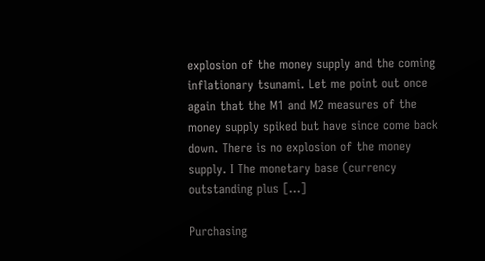explosion of the money supply and the coming inflationary tsunami. Let me point out once again that the M1 and M2 measures of the money supply spiked but have since come back down. There is no explosion of the money supply. I The monetary base (currency outstanding plus […]

Purchasing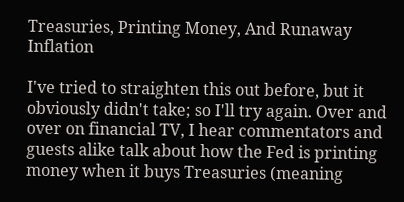Treasuries, Printing Money, And Runaway Inflation

I've tried to straighten this out before, but it obviously didn't take; so I'll try again. Over and over on financial TV, I hear commentators and guests alike talk about how the Fed is printing money when it buys Treasuries (meaning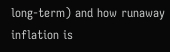long-term) and how runaway inflation is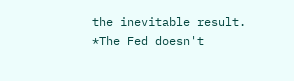the inevitable result. *The Fed doesn't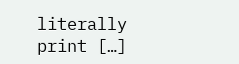literally print […]